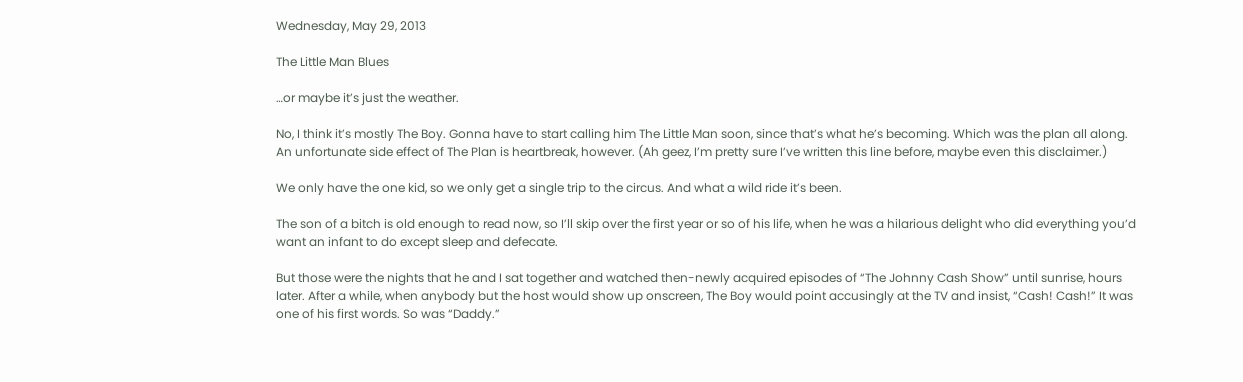Wednesday, May 29, 2013

The Little Man Blues

…or maybe it’s just the weather.

No, I think it’s mostly The Boy. Gonna have to start calling him The Little Man soon, since that’s what he’s becoming. Which was the plan all along. An unfortunate side effect of The Plan is heartbreak, however. (Ah geez, I’m pretty sure I’ve written this line before, maybe even this disclaimer.)

We only have the one kid, so we only get a single trip to the circus. And what a wild ride it’s been.

The son of a bitch is old enough to read now, so I’ll skip over the first year or so of his life, when he was a hilarious delight who did everything you’d want an infant to do except sleep and defecate.

But those were the nights that he and I sat together and watched then-newly acquired episodes of “The Johnny Cash Show” until sunrise, hours later. After a while, when anybody but the host would show up onscreen, The Boy would point accusingly at the TV and insist, “Cash! Cash!” It was one of his first words. So was “Daddy.”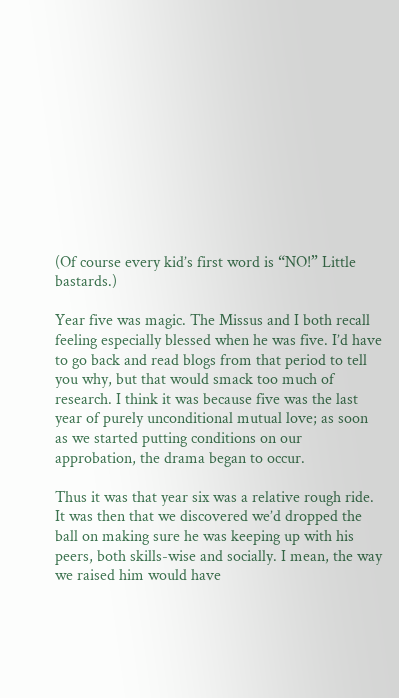(Of course every kid’s first word is “NO!” Little bastards.)

Year five was magic. The Missus and I both recall feeling especially blessed when he was five. I’d have to go back and read blogs from that period to tell you why, but that would smack too much of research. I think it was because five was the last year of purely unconditional mutual love; as soon as we started putting conditions on our approbation, the drama began to occur.

Thus it was that year six was a relative rough ride. It was then that we discovered we’d dropped the ball on making sure he was keeping up with his peers, both skills-wise and socially. I mean, the way we raised him would have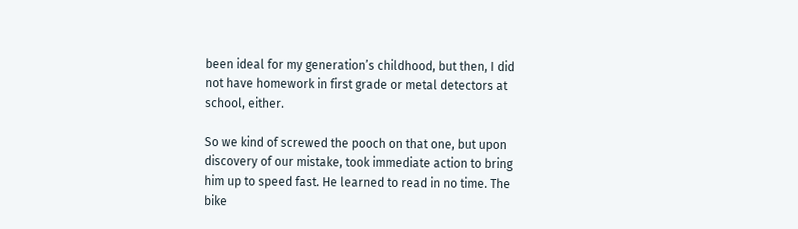been ideal for my generation’s childhood, but then, I did not have homework in first grade or metal detectors at school, either.

So we kind of screwed the pooch on that one, but upon discovery of our mistake, took immediate action to bring him up to speed fast. He learned to read in no time. The bike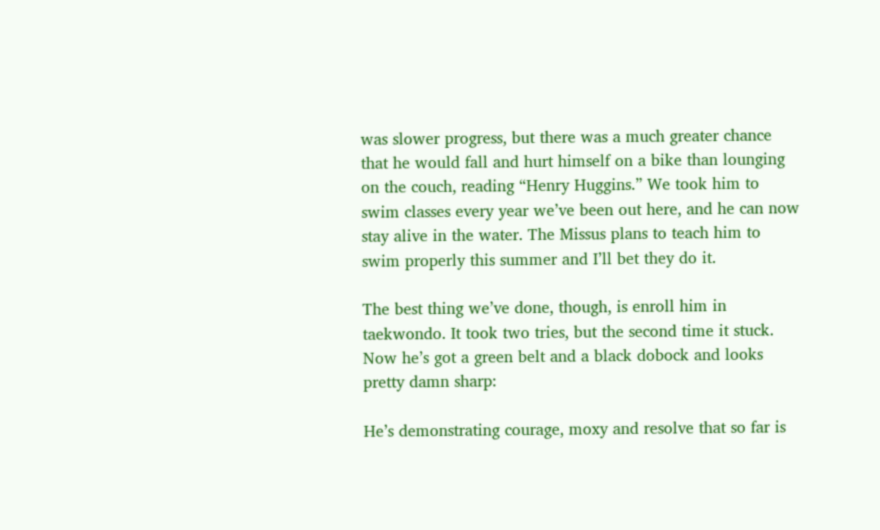was slower progress, but there was a much greater chance that he would fall and hurt himself on a bike than lounging on the couch, reading “Henry Huggins.” We took him to swim classes every year we’ve been out here, and he can now stay alive in the water. The Missus plans to teach him to swim properly this summer and I’ll bet they do it.

The best thing we’ve done, though, is enroll him in taekwondo. It took two tries, but the second time it stuck. Now he’s got a green belt and a black dobock and looks pretty damn sharp:

He’s demonstrating courage, moxy and resolve that so far is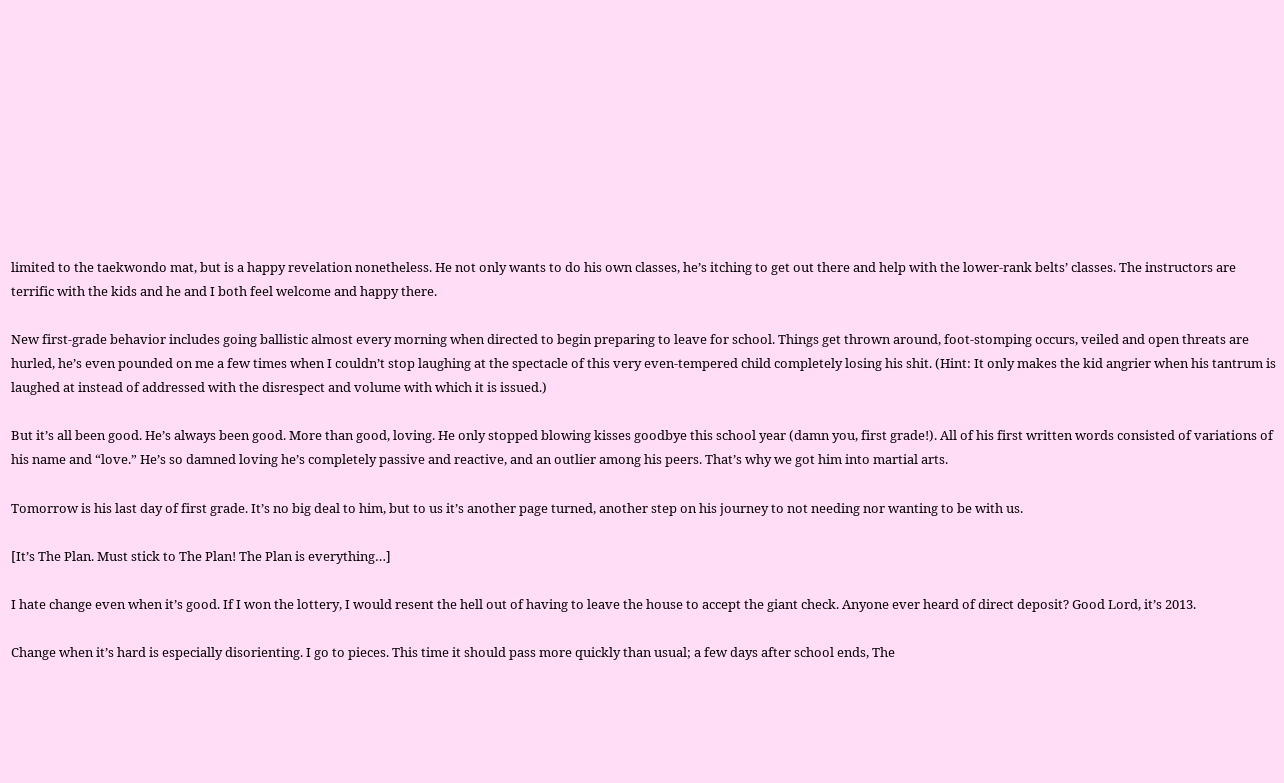limited to the taekwondo mat, but is a happy revelation nonetheless. He not only wants to do his own classes, he’s itching to get out there and help with the lower-rank belts’ classes. The instructors are terrific with the kids and he and I both feel welcome and happy there.

New first-grade behavior includes going ballistic almost every morning when directed to begin preparing to leave for school. Things get thrown around, foot-stomping occurs, veiled and open threats are hurled, he’s even pounded on me a few times when I couldn’t stop laughing at the spectacle of this very even-tempered child completely losing his shit. (Hint: It only makes the kid angrier when his tantrum is laughed at instead of addressed with the disrespect and volume with which it is issued.)

But it’s all been good. He’s always been good. More than good, loving. He only stopped blowing kisses goodbye this school year (damn you, first grade!). All of his first written words consisted of variations of his name and “love.” He’s so damned loving he’s completely passive and reactive, and an outlier among his peers. That’s why we got him into martial arts.

Tomorrow is his last day of first grade. It’s no big deal to him, but to us it’s another page turned, another step on his journey to not needing nor wanting to be with us.

[It’s The Plan. Must stick to The Plan! The Plan is everything…]

I hate change even when it’s good. If I won the lottery, I would resent the hell out of having to leave the house to accept the giant check. Anyone ever heard of direct deposit? Good Lord, it’s 2013.

Change when it’s hard is especially disorienting. I go to pieces. This time it should pass more quickly than usual; a few days after school ends, The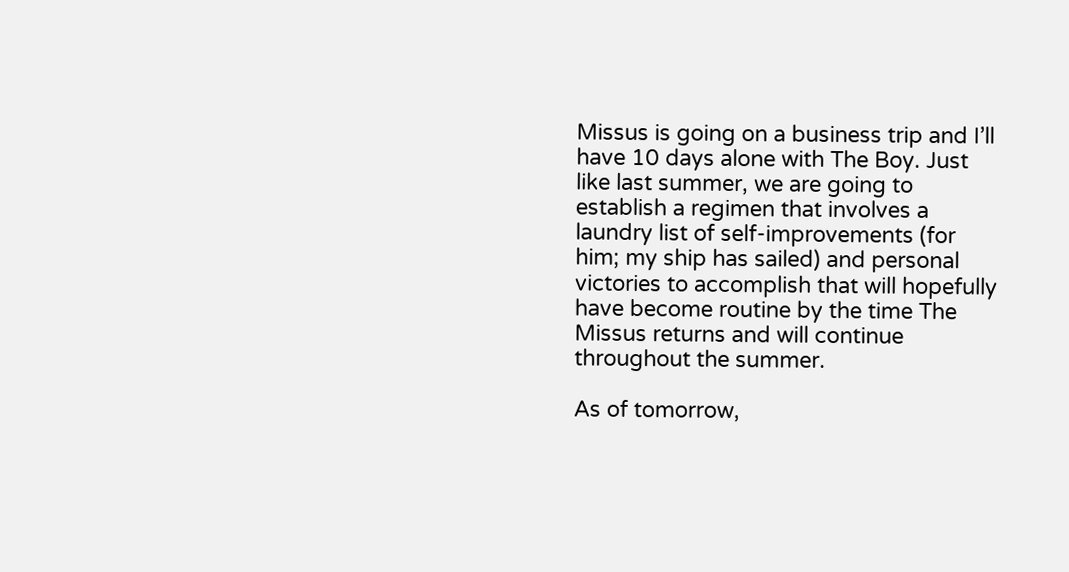Missus is going on a business trip and I’ll have 10 days alone with The Boy. Just like last summer, we are going to establish a regimen that involves a laundry list of self-improvements (for him; my ship has sailed) and personal victories to accomplish that will hopefully have become routine by the time The Missus returns and will continue throughout the summer.

As of tomorrow,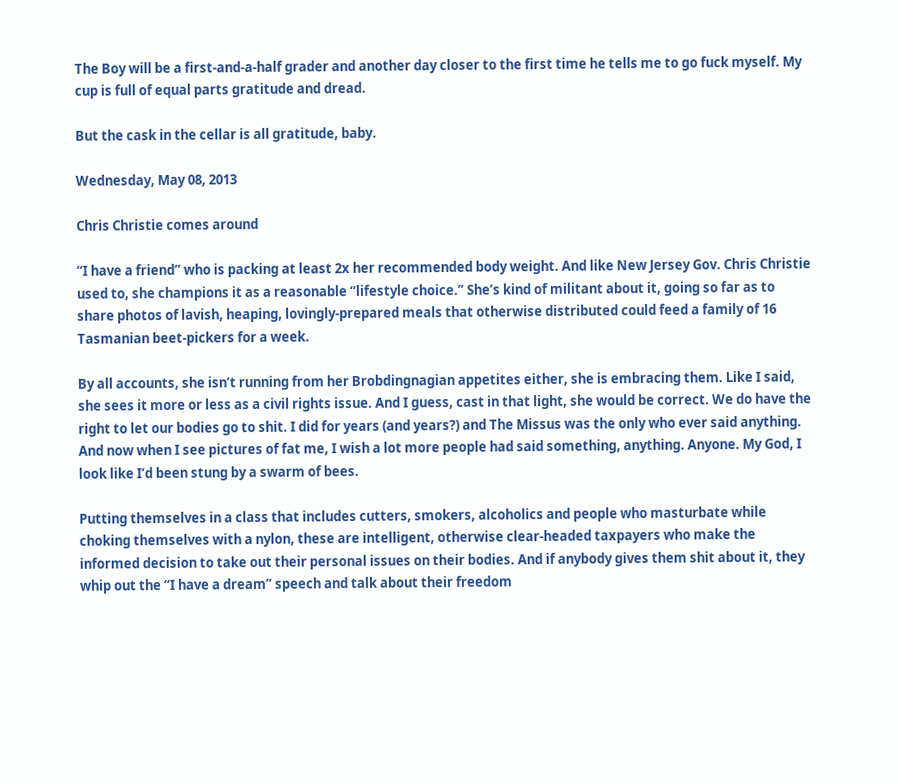The Boy will be a first-and-a-half grader and another day closer to the first time he tells me to go fuck myself. My cup is full of equal parts gratitude and dread.

But the cask in the cellar is all gratitude, baby.

Wednesday, May 08, 2013

Chris Christie comes around

“I have a friend” who is packing at least 2x her recommended body weight. And like New Jersey Gov. Chris Christie used to, she champions it as a reasonable “lifestyle choice.” She’s kind of militant about it, going so far as to share photos of lavish, heaping, lovingly-prepared meals that otherwise distributed could feed a family of 16 Tasmanian beet-pickers for a week.

By all accounts, she isn’t running from her Brobdingnagian appetites either, she is embracing them. Like I said, she sees it more or less as a civil rights issue. And I guess, cast in that light, she would be correct. We do have the right to let our bodies go to shit. I did for years (and years?) and The Missus was the only who ever said anything. And now when I see pictures of fat me, I wish a lot more people had said something, anything. Anyone. My God, I look like I’d been stung by a swarm of bees.

Putting themselves in a class that includes cutters, smokers, alcoholics and people who masturbate while choking themselves with a nylon, these are intelligent, otherwise clear-headed taxpayers who make the informed decision to take out their personal issues on their bodies. And if anybody gives them shit about it, they whip out the “I have a dream” speech and talk about their freedom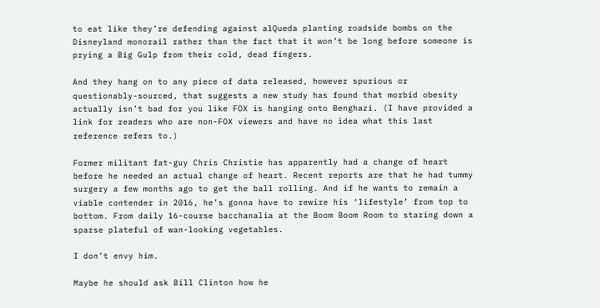to eat like they’re defending against alQueda planting roadside bombs on the Disneyland monorail rather than the fact that it won’t be long before someone is prying a Big Gulp from their cold, dead fingers.

And they hang on to any piece of data released, however spurious or questionably-sourced, that suggests a new study has found that morbid obesity actually isn’t bad for you like FOX is hanging onto Benghazi. (I have provided a link for readers who are non-FOX viewers and have no idea what this last reference refers to.)

Former militant fat-guy Chris Christie has apparently had a change of heart before he needed an actual change of heart. Recent reports are that he had tummy surgery a few months ago to get the ball rolling. And if he wants to remain a viable contender in 2016, he’s gonna have to rewire his ‘lifestyle’ from top to bottom. From daily 16-course bacchanalia at the Boom Boom Room to staring down a sparse plateful of wan-looking vegetables.

I don’t envy him.

Maybe he should ask Bill Clinton how he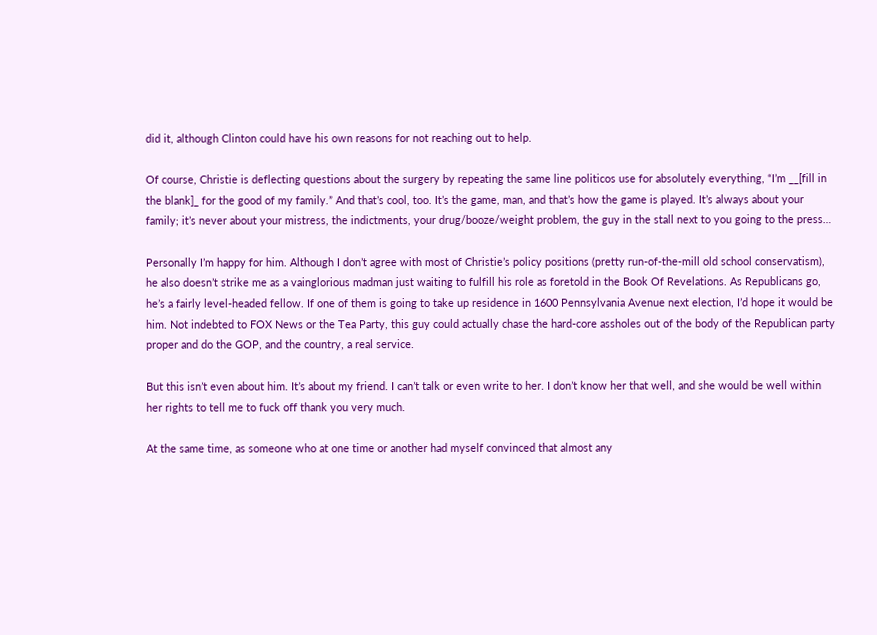did it, although Clinton could have his own reasons for not reaching out to help.

Of course, Christie is deflecting questions about the surgery by repeating the same line politicos use for absolutely everything, “I’m __[fill in the blank]_ for the good of my family.” And that’s cool, too. It’s the game, man, and that’s how the game is played. It’s always about your family; it’s never about your mistress, the indictments, your drug/booze/weight problem, the guy in the stall next to you going to the press…

Personally I’m happy for him. Although I don’t agree with most of Christie’s policy positions (pretty run-of-the-mill old school conservatism), he also doesn’t strike me as a vainglorious madman just waiting to fulfill his role as foretold in the Book Of Revelations. As Republicans go, he’s a fairly level-headed fellow. If one of them is going to take up residence in 1600 Pennsylvania Avenue next election, I’d hope it would be him. Not indebted to FOX News or the Tea Party, this guy could actually chase the hard-core assholes out of the body of the Republican party proper and do the GOP, and the country, a real service.

But this isn’t even about him. It’s about my friend. I can’t talk or even write to her. I don’t know her that well, and she would be well within her rights to tell me to fuck off thank you very much.

At the same time, as someone who at one time or another had myself convinced that almost any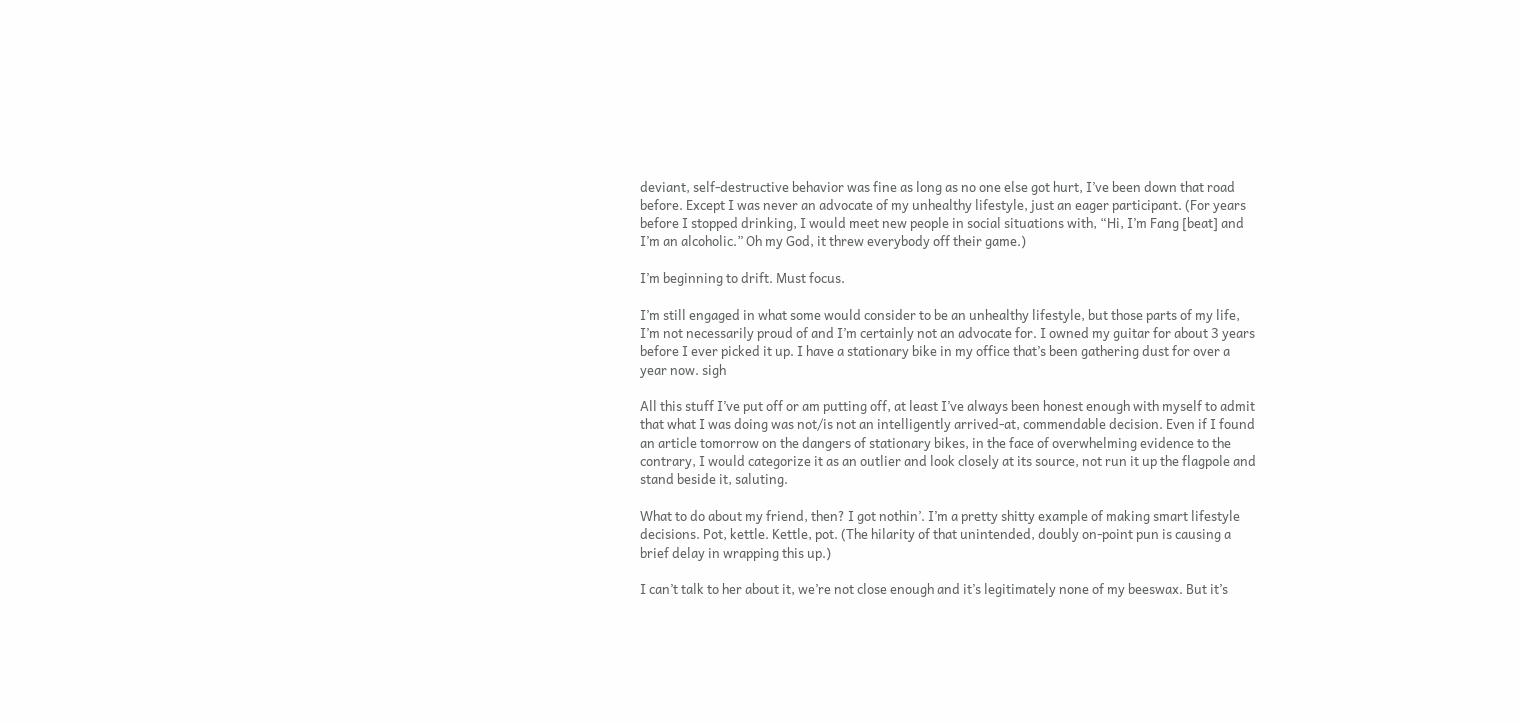deviant, self-destructive behavior was fine as long as no one else got hurt, I’ve been down that road before. Except I was never an advocate of my unhealthy lifestyle, just an eager participant. (For years before I stopped drinking, I would meet new people in social situations with, “Hi, I’m Fang [beat] and I’m an alcoholic.” Oh my God, it threw everybody off their game.)

I’m beginning to drift. Must focus.

I’m still engaged in what some would consider to be an unhealthy lifestyle, but those parts of my life, I’m not necessarily proud of and I’m certainly not an advocate for. I owned my guitar for about 3 years before I ever picked it up. I have a stationary bike in my office that’s been gathering dust for over a year now. sigh

All this stuff I’ve put off or am putting off, at least I’ve always been honest enough with myself to admit that what I was doing was not/is not an intelligently arrived-at, commendable decision. Even if I found an article tomorrow on the dangers of stationary bikes, in the face of overwhelming evidence to the contrary, I would categorize it as an outlier and look closely at its source, not run it up the flagpole and stand beside it, saluting.

What to do about my friend, then? I got nothin’. I’m a pretty shitty example of making smart lifestyle decisions. Pot, kettle. Kettle, pot. (The hilarity of that unintended, doubly on-point pun is causing a brief delay in wrapping this up.)

I can’t talk to her about it, we’re not close enough and it’s legitimately none of my beeswax. But it’s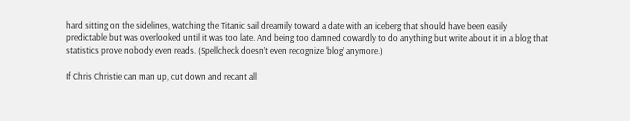hard sitting on the sidelines, watching the Titanic sail dreamily toward a date with an iceberg that should have been easily predictable but was overlooked until it was too late. And being too damned cowardly to do anything but write about it in a blog that statistics prove nobody even reads. (Spellcheck doesn’t even recognize ‘blog’ anymore.)

If Chris Christie can man up, cut down and recant all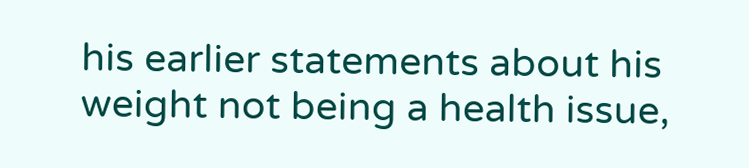his earlier statements about his weight not being a health issue,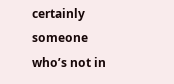certainly someone who’s not in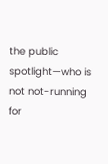the public spotlight—who is not not-running for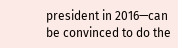president in 2016—can be convinced to do the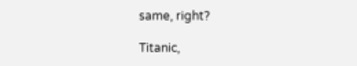same, right?

Titanic,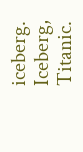iceberg. Iceberg, Titanic.